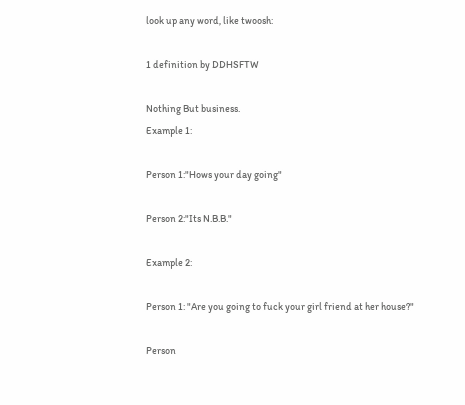look up any word, like twoosh:

1 definition by DDHSFTW

Nothing But business.
Example 1:

Person 1:"Hows your day going"

Person 2:"Its N.B.B."

Example 2:

Person 1: "Are you going to fuck your girl friend at her house?"

Person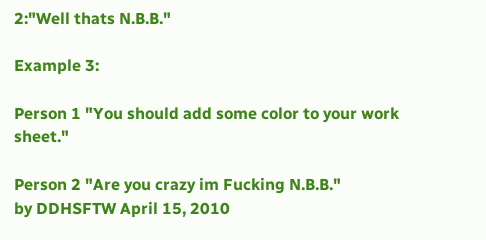2:"Well thats N.B.B."

Example 3:

Person 1 "You should add some color to your work sheet."

Person 2 "Are you crazy im Fucking N.B.B."
by DDHSFTW April 15, 2010